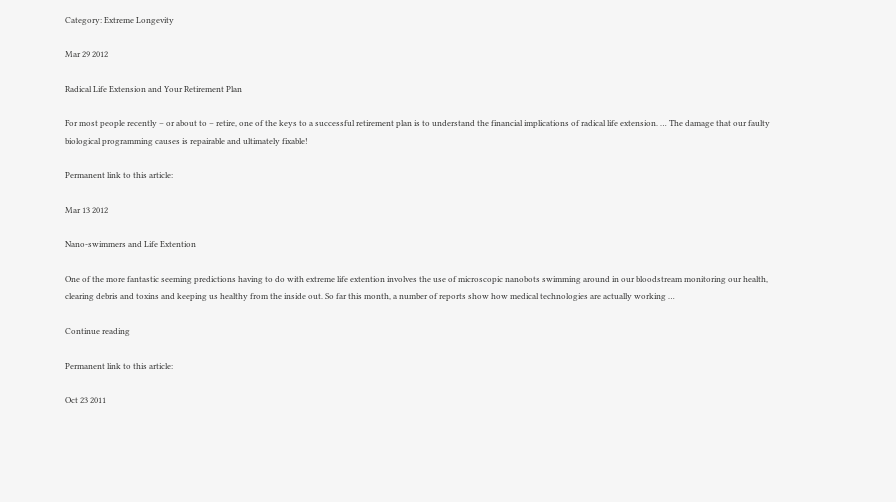Category: Extreme Longevity

Mar 29 2012

Radical Life Extension and Your Retirement Plan

For most people recently – or about to – retire, one of the keys to a successful retirement plan is to understand the financial implications of radical life extension. … The damage that our faulty biological programming causes is repairable and ultimately fixable!

Permanent link to this article:

Mar 13 2012

Nano-swimmers and Life Extention

One of the more fantastic seeming predictions having to do with extreme life extention involves the use of microscopic nanobots swimming around in our bloodstream monitoring our health, clearing debris and toxins and keeping us healthy from the inside out. So far this month, a number of reports show how medical technologies are actually working …

Continue reading

Permanent link to this article:

Oct 23 2011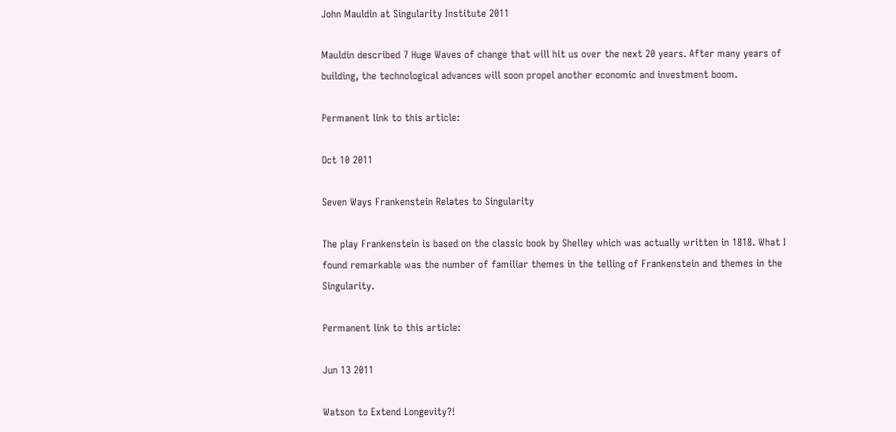John Mauldin at Singularity Institute 2011

Mauldin described 7 Huge Waves of change that will hit us over the next 20 years. After many years of building, the technological advances will soon propel another economic and investment boom.

Permanent link to this article:

Oct 10 2011

Seven Ways Frankenstein Relates to Singularity

The play Frankenstein is based on the classic book by Shelley which was actually written in 1818. What I found remarkable was the number of familiar themes in the telling of Frankenstein and themes in the Singularity.

Permanent link to this article:

Jun 13 2011

Watson to Extend Longevity?!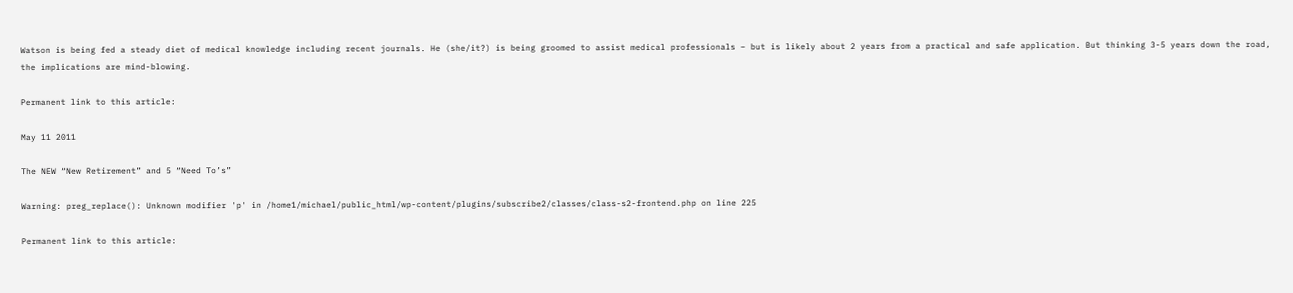Watson is being fed a steady diet of medical knowledge including recent journals. He (she/it?) is being groomed to assist medical professionals – but is likely about 2 years from a practical and safe application. But thinking 3-5 years down the road, the implications are mind-blowing.

Permanent link to this article:

May 11 2011

The NEW “New Retirement” and 5 “Need To’s”

Warning: preg_replace(): Unknown modifier 'p' in /home1/michael/public_html/wp-content/plugins/subscribe2/classes/class-s2-frontend.php on line 225

Permanent link to this article: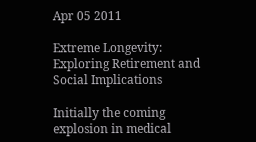Apr 05 2011

Extreme Longevity: Exploring Retirement and Social Implications

Initially the coming explosion in medical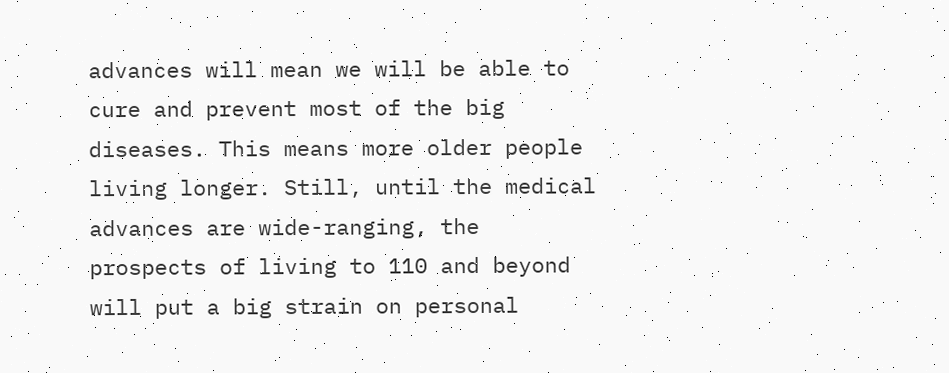advances will mean we will be able to cure and prevent most of the big diseases. This means more older people living longer. Still, until the medical advances are wide-ranging, the prospects of living to 110 and beyond will put a big strain on personal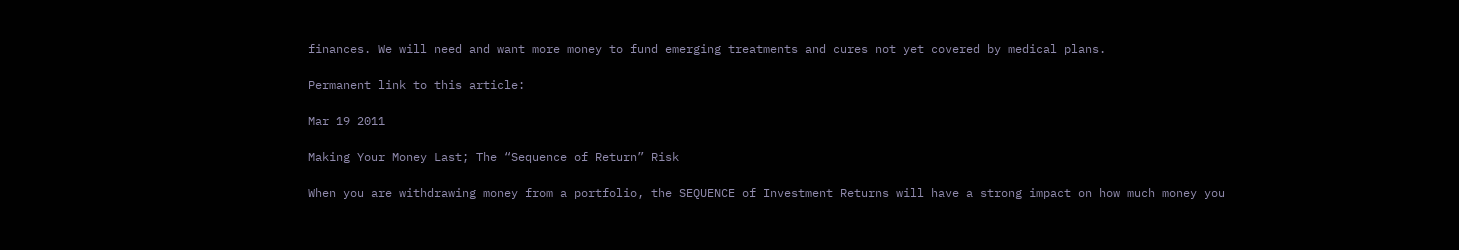finances. We will need and want more money to fund emerging treatments and cures not yet covered by medical plans.

Permanent link to this article:

Mar 19 2011

Making Your Money Last; The “Sequence of Return” Risk

When you are withdrawing money from a portfolio, the SEQUENCE of Investment Returns will have a strong impact on how much money you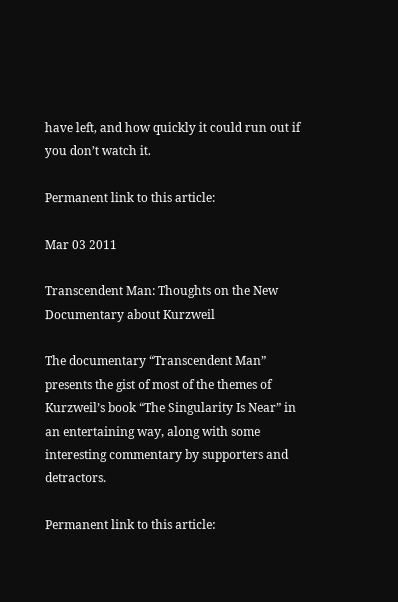have left, and how quickly it could run out if you don’t watch it.

Permanent link to this article:

Mar 03 2011

Transcendent Man: Thoughts on the New Documentary about Kurzweil

The documentary “Transcendent Man” presents the gist of most of the themes of Kurzweil’s book “The Singularity Is Near” in an entertaining way, along with some interesting commentary by supporters and detractors.

Permanent link to this article: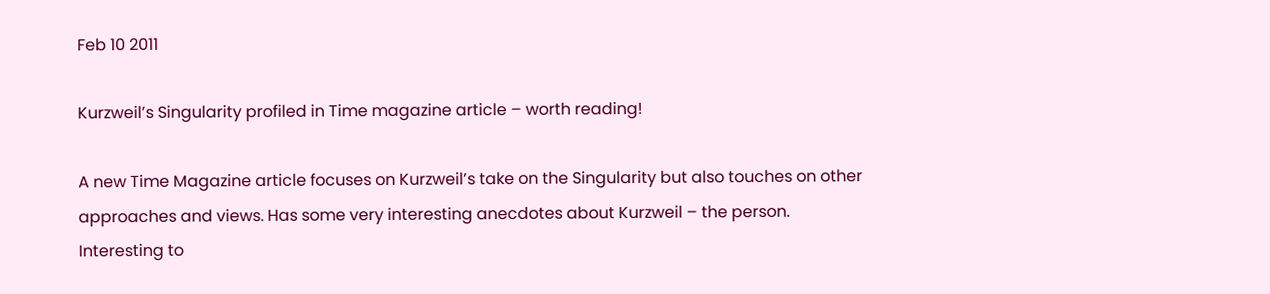Feb 10 2011

Kurzweil’s Singularity profiled in Time magazine article – worth reading!

A new Time Magazine article focuses on Kurzweil’s take on the Singularity but also touches on other approaches and views. Has some very interesting anecdotes about Kurzweil – the person. Interesting to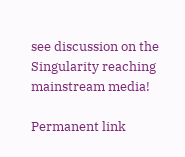see discussion on the Singularity reaching mainstream media!

Permanent link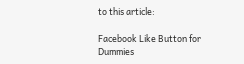to this article:

Facebook Like Button for Dummies